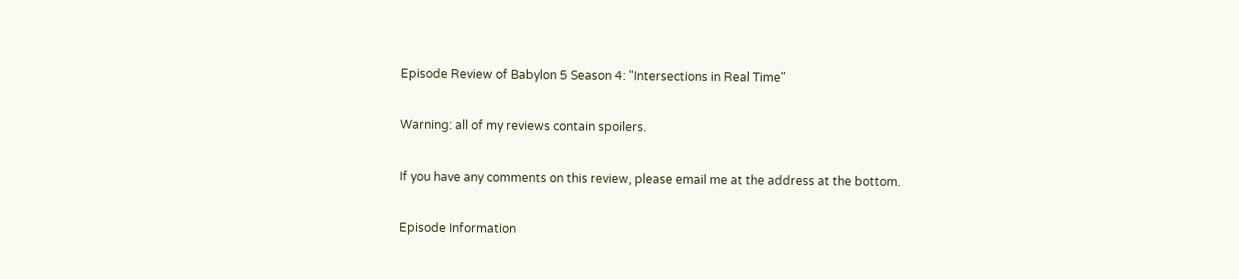Episode Review of Babylon 5 Season 4: "Intersections in Real Time"

Warning: all of my reviews contain spoilers.

If you have any comments on this review, please email me at the address at the bottom.

Episode Information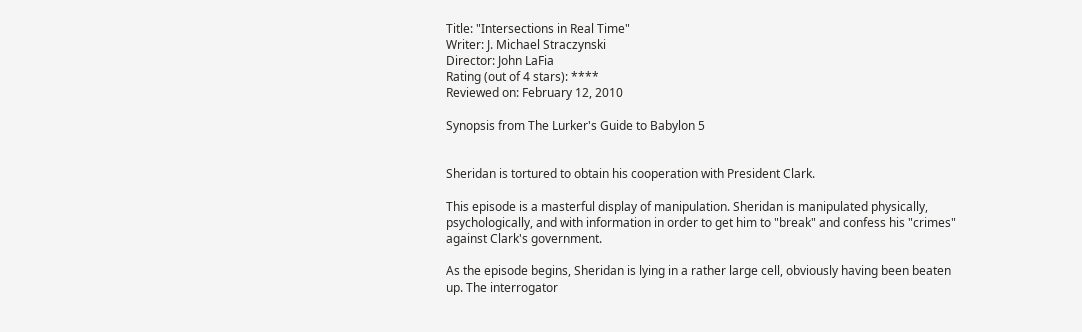Title: "Intersections in Real Time"
Writer: J. Michael Straczynski
Director: John LaFia
Rating (out of 4 stars): ****
Reviewed on: February 12, 2010

Synopsis from The Lurker's Guide to Babylon 5


Sheridan is tortured to obtain his cooperation with President Clark.

This episode is a masterful display of manipulation. Sheridan is manipulated physically, psychologically, and with information in order to get him to "break" and confess his "crimes" against Clark's government.

As the episode begins, Sheridan is lying in a rather large cell, obviously having been beaten up. The interrogator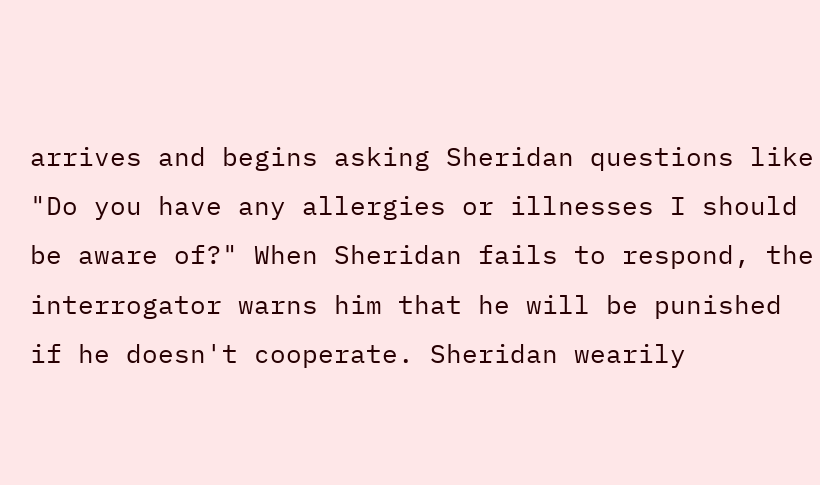arrives and begins asking Sheridan questions like "Do you have any allergies or illnesses I should be aware of?" When Sheridan fails to respond, the interrogator warns him that he will be punished if he doesn't cooperate. Sheridan wearily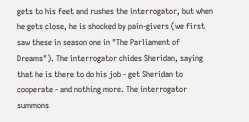gets to his feet and rushes the interrogator, but when he gets close, he is shocked by pain-givers (we first saw these in season one in "The Parliament of Dreams"). The interrogator chides Sheridan, saying that he is there to do his job - get Sheridan to cooperate - and nothing more. The interrogator summons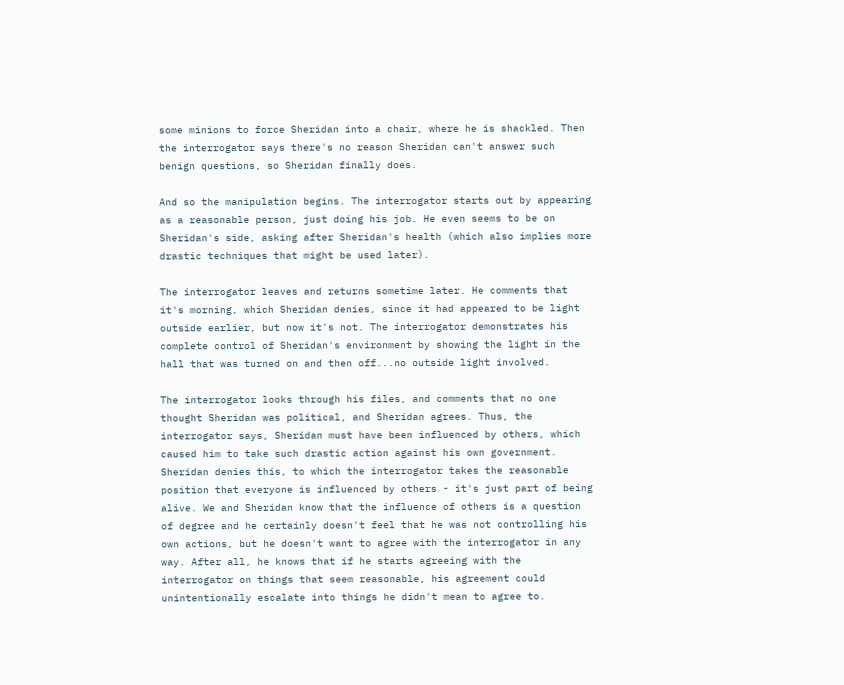some minions to force Sheridan into a chair, where he is shackled. Then the interrogator says there's no reason Sheridan can't answer such benign questions, so Sheridan finally does.

And so the manipulation begins. The interrogator starts out by appearing as a reasonable person, just doing his job. He even seems to be on Sheridan's side, asking after Sheridan's health (which also implies more drastic techniques that might be used later).

The interrogator leaves and returns sometime later. He comments that it's morning, which Sheridan denies, since it had appeared to be light outside earlier, but now it's not. The interrogator demonstrates his complete control of Sheridan's environment by showing the light in the hall that was turned on and then off...no outside light involved.

The interrogator looks through his files, and comments that no one thought Sheridan was political, and Sheridan agrees. Thus, the interrogator says, Sheridan must have been influenced by others, which caused him to take such drastic action against his own government. Sheridan denies this, to which the interrogator takes the reasonable position that everyone is influenced by others - it's just part of being alive. We and Sheridan know that the influence of others is a question of degree and he certainly doesn't feel that he was not controlling his own actions, but he doesn't want to agree with the interrogator in any way. After all, he knows that if he starts agreeing with the interrogator on things that seem reasonable, his agreement could unintentionally escalate into things he didn't mean to agree to.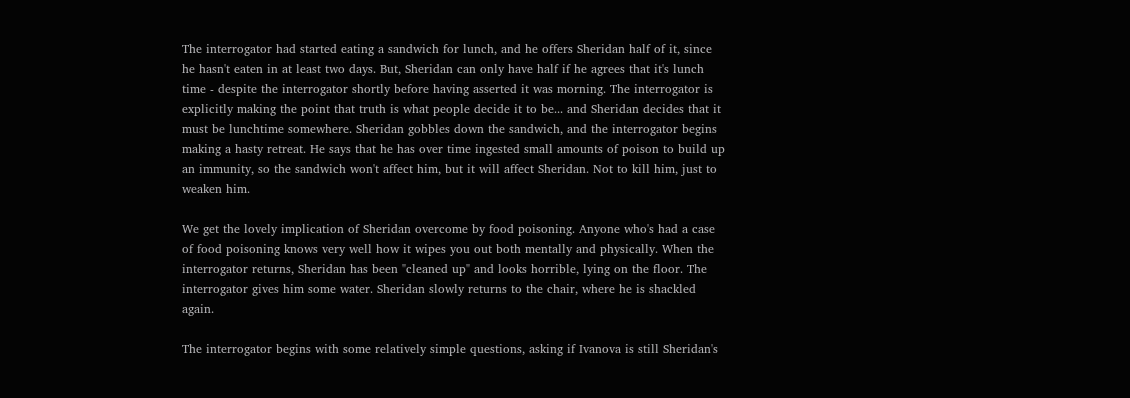The interrogator had started eating a sandwich for lunch, and he offers Sheridan half of it, since he hasn't eaten in at least two days. But, Sheridan can only have half if he agrees that it's lunch time - despite the interrogator shortly before having asserted it was morning. The interrogator is explicitly making the point that truth is what people decide it to be... and Sheridan decides that it must be lunchtime somewhere. Sheridan gobbles down the sandwich, and the interrogator begins making a hasty retreat. He says that he has over time ingested small amounts of poison to build up an immunity, so the sandwich won't affect him, but it will affect Sheridan. Not to kill him, just to weaken him.

We get the lovely implication of Sheridan overcome by food poisoning. Anyone who's had a case of food poisoning knows very well how it wipes you out both mentally and physically. When the interrogator returns, Sheridan has been "cleaned up" and looks horrible, lying on the floor. The interrogator gives him some water. Sheridan slowly returns to the chair, where he is shackled again.

The interrogator begins with some relatively simple questions, asking if Ivanova is still Sheridan's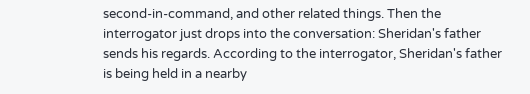second-in-command, and other related things. Then the interrogator just drops into the conversation: Sheridan's father sends his regards. According to the interrogator, Sheridan's father is being held in a nearby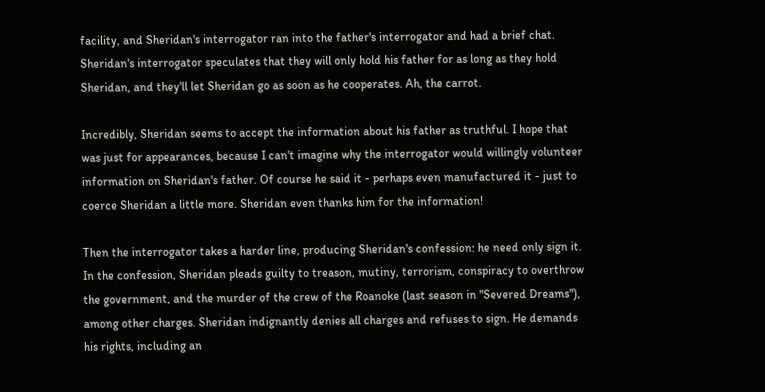facility, and Sheridan's interrogator ran into the father's interrogator and had a brief chat. Sheridan's interrogator speculates that they will only hold his father for as long as they hold Sheridan, and they'll let Sheridan go as soon as he cooperates. Ah, the carrot.

Incredibly, Sheridan seems to accept the information about his father as truthful. I hope that was just for appearances, because I can't imagine why the interrogator would willingly volunteer information on Sheridan's father. Of course he said it - perhaps even manufactured it - just to coerce Sheridan a little more. Sheridan even thanks him for the information!

Then the interrogator takes a harder line, producing Sheridan's confession: he need only sign it. In the confession, Sheridan pleads guilty to treason, mutiny, terrorism, conspiracy to overthrow the government, and the murder of the crew of the Roanoke (last season in "Severed Dreams"), among other charges. Sheridan indignantly denies all charges and refuses to sign. He demands his rights, including an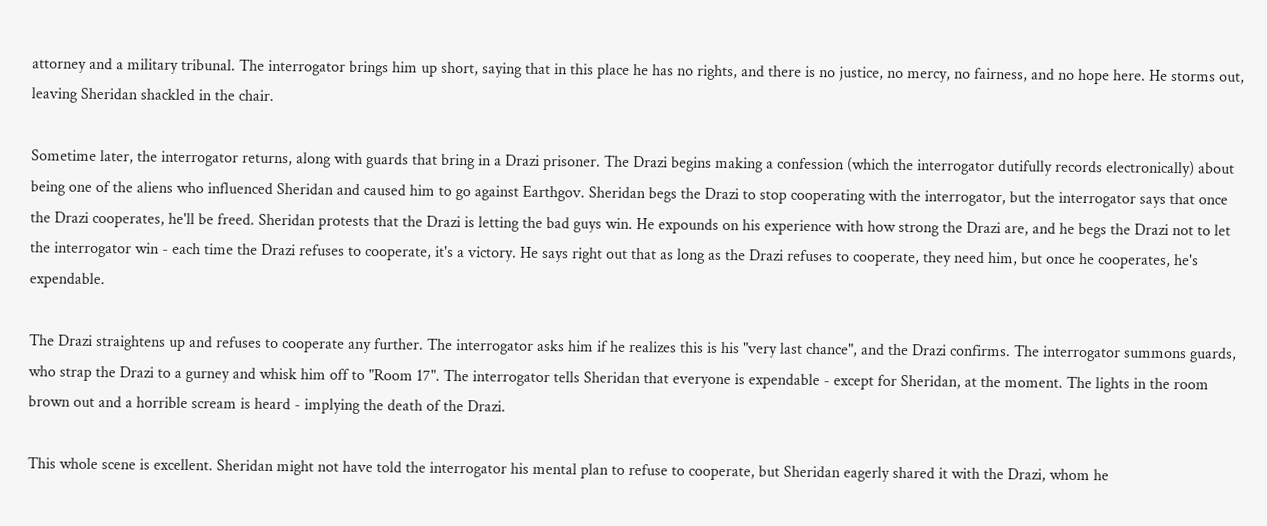attorney and a military tribunal. The interrogator brings him up short, saying that in this place he has no rights, and there is no justice, no mercy, no fairness, and no hope here. He storms out, leaving Sheridan shackled in the chair.

Sometime later, the interrogator returns, along with guards that bring in a Drazi prisoner. The Drazi begins making a confession (which the interrogator dutifully records electronically) about being one of the aliens who influenced Sheridan and caused him to go against Earthgov. Sheridan begs the Drazi to stop cooperating with the interrogator, but the interrogator says that once the Drazi cooperates, he'll be freed. Sheridan protests that the Drazi is letting the bad guys win. He expounds on his experience with how strong the Drazi are, and he begs the Drazi not to let the interrogator win - each time the Drazi refuses to cooperate, it's a victory. He says right out that as long as the Drazi refuses to cooperate, they need him, but once he cooperates, he's expendable.

The Drazi straightens up and refuses to cooperate any further. The interrogator asks him if he realizes this is his "very last chance", and the Drazi confirms. The interrogator summons guards, who strap the Drazi to a gurney and whisk him off to "Room 17". The interrogator tells Sheridan that everyone is expendable - except for Sheridan, at the moment. The lights in the room brown out and a horrible scream is heard - implying the death of the Drazi.

This whole scene is excellent. Sheridan might not have told the interrogator his mental plan to refuse to cooperate, but Sheridan eagerly shared it with the Drazi, whom he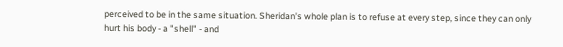perceived to be in the same situation. Sheridan's whole plan is to refuse at every step, since they can only hurt his body - a "shell" - and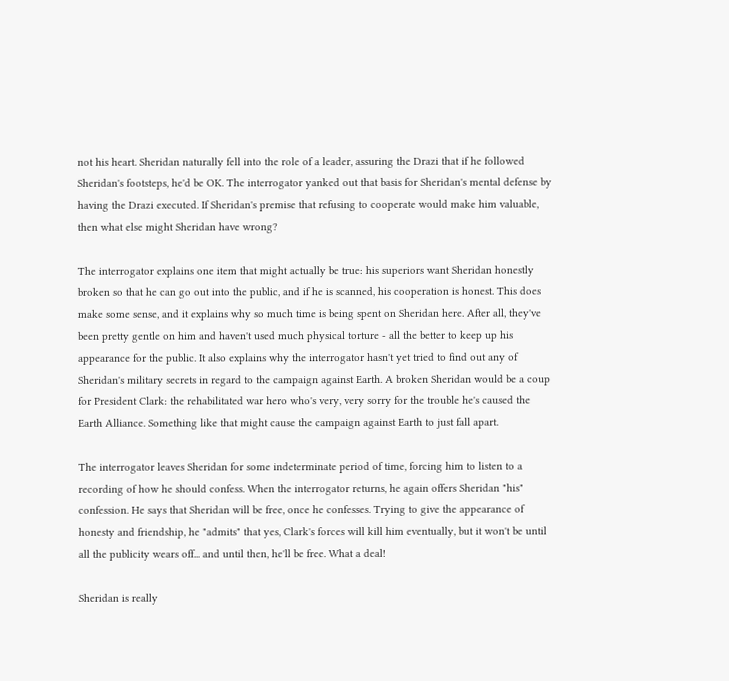not his heart. Sheridan naturally fell into the role of a leader, assuring the Drazi that if he followed Sheridan's footsteps, he'd be OK. The interrogator yanked out that basis for Sheridan's mental defense by having the Drazi executed. If Sheridan's premise that refusing to cooperate would make him valuable, then what else might Sheridan have wrong?

The interrogator explains one item that might actually be true: his superiors want Sheridan honestly broken so that he can go out into the public, and if he is scanned, his cooperation is honest. This does make some sense, and it explains why so much time is being spent on Sheridan here. After all, they've been pretty gentle on him and haven't used much physical torture - all the better to keep up his appearance for the public. It also explains why the interrogator hasn't yet tried to find out any of Sheridan's military secrets in regard to the campaign against Earth. A broken Sheridan would be a coup for President Clark: the rehabilitated war hero who's very, very sorry for the trouble he's caused the Earth Alliance. Something like that might cause the campaign against Earth to just fall apart.

The interrogator leaves Sheridan for some indeterminate period of time, forcing him to listen to a recording of how he should confess. When the interrogator returns, he again offers Sheridan "his" confession. He says that Sheridan will be free, once he confesses. Trying to give the appearance of honesty and friendship, he "admits" that yes, Clark's forces will kill him eventually, but it won't be until all the publicity wears off... and until then, he'll be free. What a deal!

Sheridan is really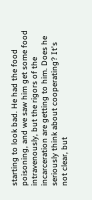starting to look bad. He had the food poisoning, and we saw him get some food intravenously, but the rigors of the incarceration are getting to him. Does he seriously think about cooperating? It's not clear, but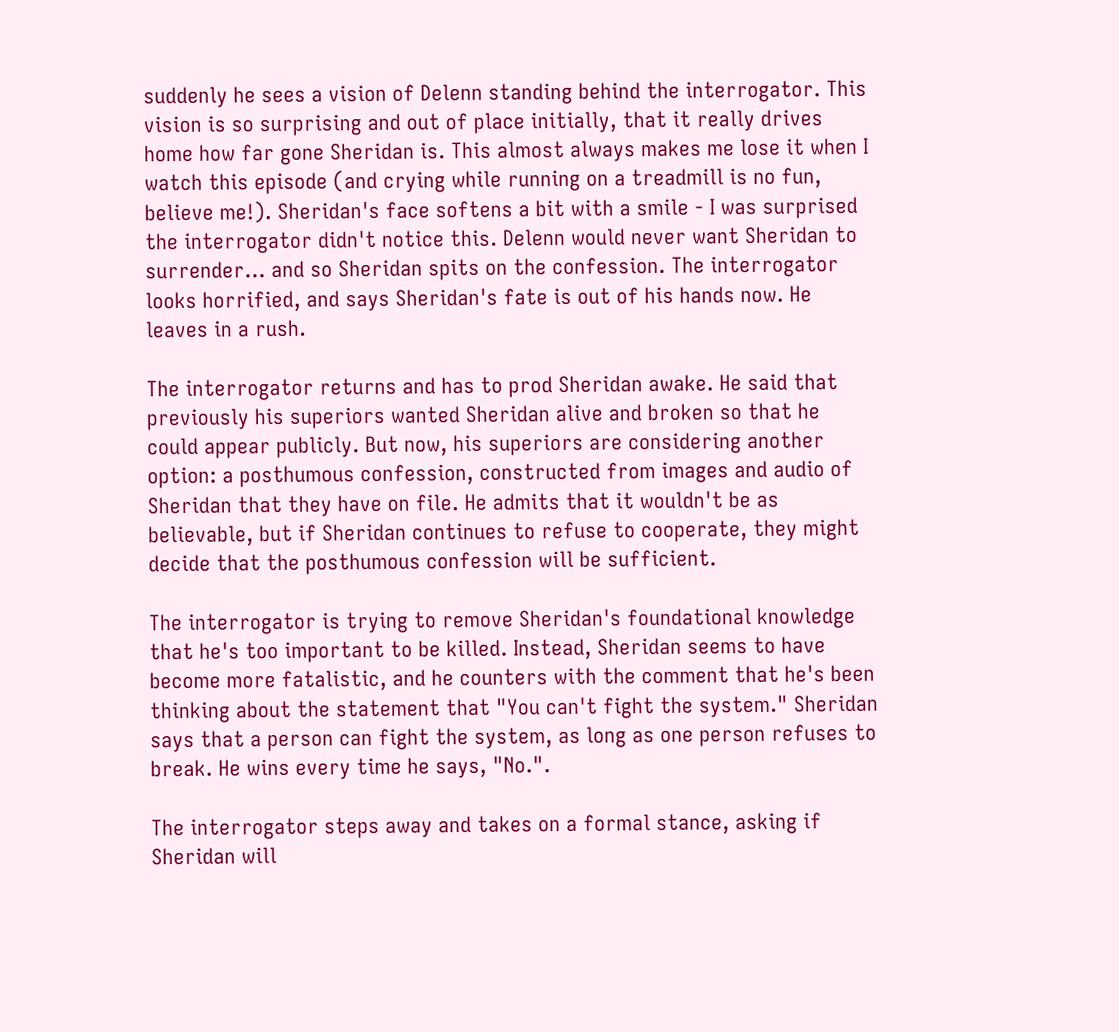suddenly he sees a vision of Delenn standing behind the interrogator. This vision is so surprising and out of place initially, that it really drives home how far gone Sheridan is. This almost always makes me lose it when I watch this episode (and crying while running on a treadmill is no fun, believe me!). Sheridan's face softens a bit with a smile - I was surprised the interrogator didn't notice this. Delenn would never want Sheridan to surrender... and so Sheridan spits on the confession. The interrogator looks horrified, and says Sheridan's fate is out of his hands now. He leaves in a rush.

The interrogator returns and has to prod Sheridan awake. He said that previously his superiors wanted Sheridan alive and broken so that he could appear publicly. But now, his superiors are considering another option: a posthumous confession, constructed from images and audio of Sheridan that they have on file. He admits that it wouldn't be as believable, but if Sheridan continues to refuse to cooperate, they might decide that the posthumous confession will be sufficient.

The interrogator is trying to remove Sheridan's foundational knowledge that he's too important to be killed. Instead, Sheridan seems to have become more fatalistic, and he counters with the comment that he's been thinking about the statement that "You can't fight the system." Sheridan says that a person can fight the system, as long as one person refuses to break. He wins every time he says, "No.".

The interrogator steps away and takes on a formal stance, asking if Sheridan will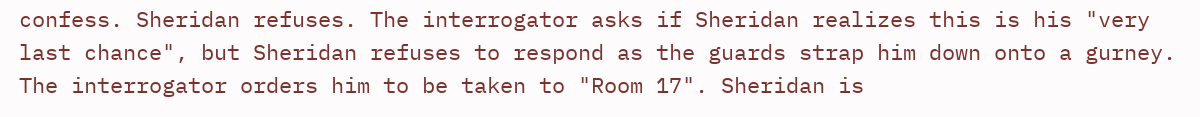confess. Sheridan refuses. The interrogator asks if Sheridan realizes this is his "very last chance", but Sheridan refuses to respond as the guards strap him down onto a gurney. The interrogator orders him to be taken to "Room 17". Sheridan is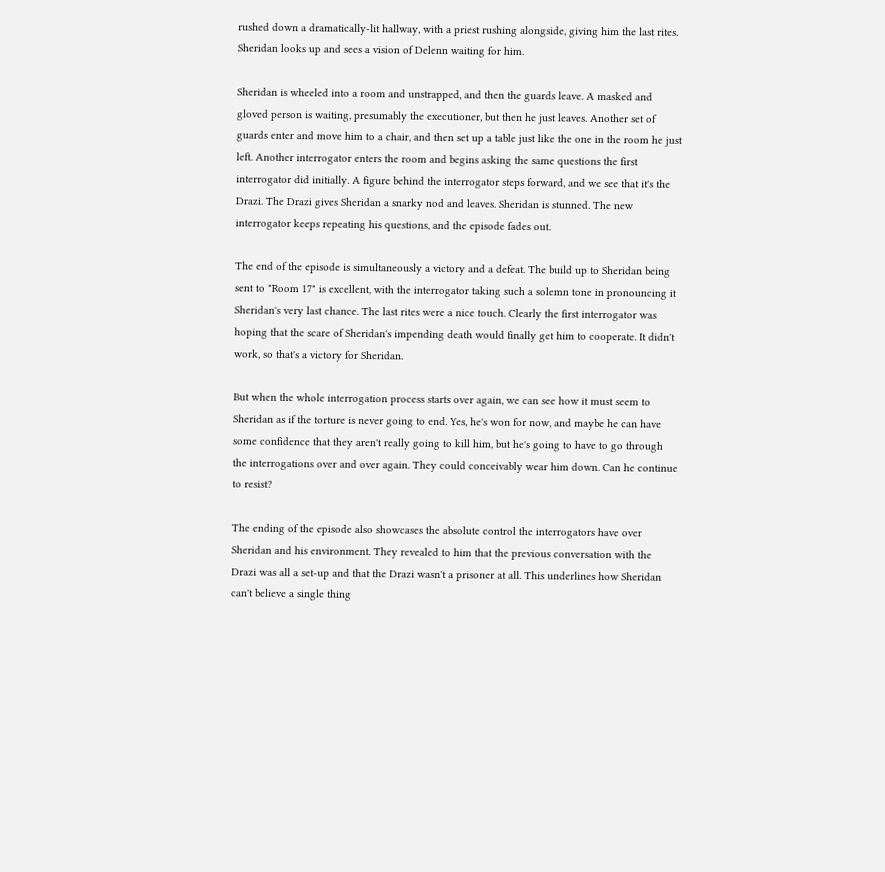rushed down a dramatically-lit hallway, with a priest rushing alongside, giving him the last rites. Sheridan looks up and sees a vision of Delenn waiting for him.

Sheridan is wheeled into a room and unstrapped, and then the guards leave. A masked and gloved person is waiting, presumably the executioner, but then he just leaves. Another set of guards enter and move him to a chair, and then set up a table just like the one in the room he just left. Another interrogator enters the room and begins asking the same questions the first interrogator did initially. A figure behind the interrogator steps forward, and we see that it's the Drazi. The Drazi gives Sheridan a snarky nod and leaves. Sheridan is stunned. The new interrogator keeps repeating his questions, and the episode fades out.

The end of the episode is simultaneously a victory and a defeat. The build up to Sheridan being sent to "Room 17" is excellent, with the interrogator taking such a solemn tone in pronouncing it Sheridan's very last chance. The last rites were a nice touch. Clearly the first interrogator was hoping that the scare of Sheridan's impending death would finally get him to cooperate. It didn't work, so that's a victory for Sheridan.

But when the whole interrogation process starts over again, we can see how it must seem to Sheridan as if the torture is never going to end. Yes, he's won for now, and maybe he can have some confidence that they aren't really going to kill him, but he's going to have to go through the interrogations over and over again. They could conceivably wear him down. Can he continue to resist?

The ending of the episode also showcases the absolute control the interrogators have over Sheridan and his environment. They revealed to him that the previous conversation with the Drazi was all a set-up and that the Drazi wasn't a prisoner at all. This underlines how Sheridan can't believe a single thing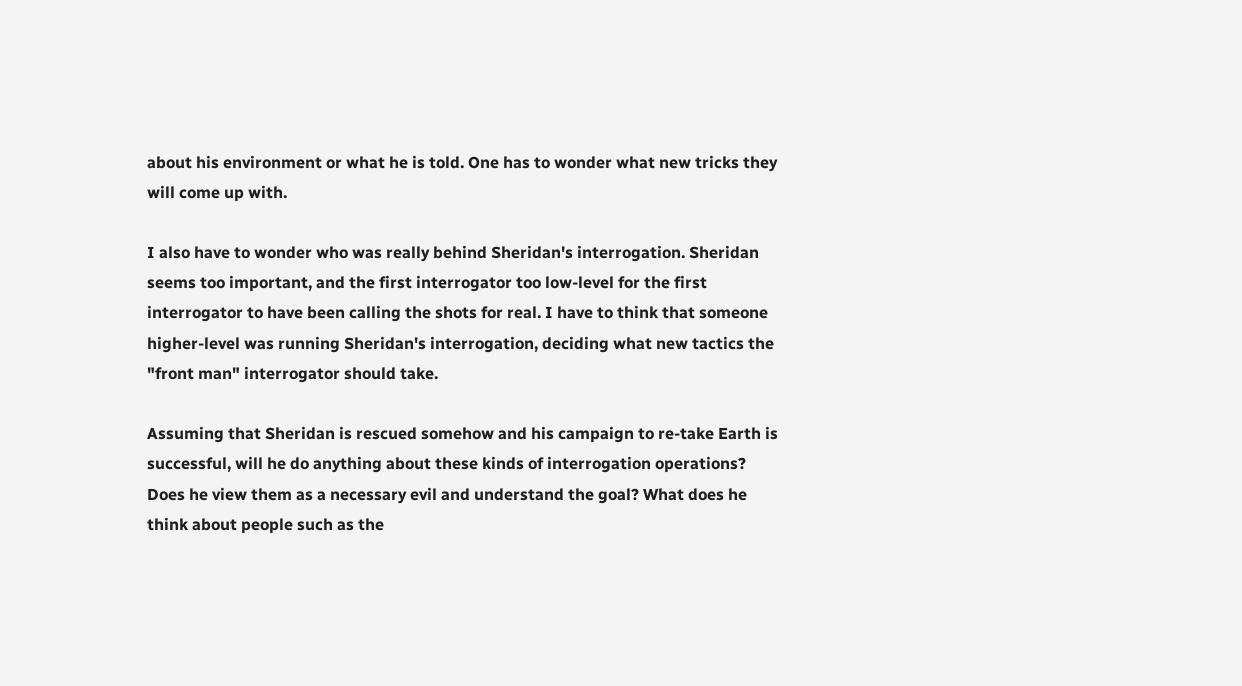about his environment or what he is told. One has to wonder what new tricks they will come up with.

I also have to wonder who was really behind Sheridan's interrogation. Sheridan seems too important, and the first interrogator too low-level for the first interrogator to have been calling the shots for real. I have to think that someone higher-level was running Sheridan's interrogation, deciding what new tactics the "front man" interrogator should take.

Assuming that Sheridan is rescued somehow and his campaign to re-take Earth is successful, will he do anything about these kinds of interrogation operations? Does he view them as a necessary evil and understand the goal? What does he think about people such as the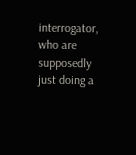interrogator, who are supposedly just doing a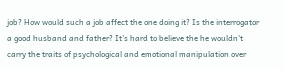job? How would such a job affect the one doing it? Is the interrogator a good husband and father? It's hard to believe the he wouldn't carry the traits of psychological and emotional manipulation over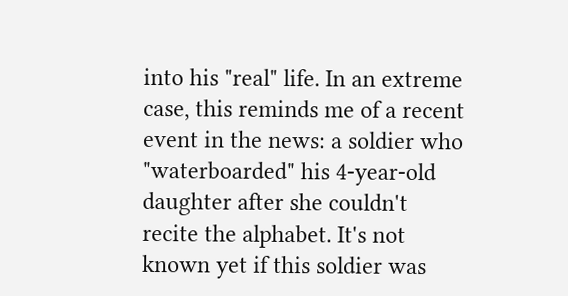into his "real" life. In an extreme case, this reminds me of a recent event in the news: a soldier who "waterboarded" his 4-year-old daughter after she couldn't recite the alphabet. It's not known yet if this soldier was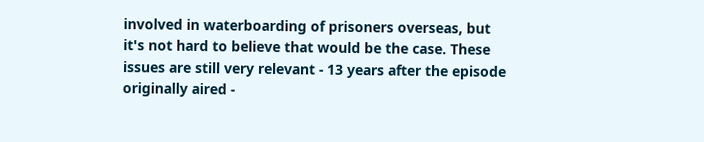involved in waterboarding of prisoners overseas, but it's not hard to believe that would be the case. These issues are still very relevant - 13 years after the episode originally aired -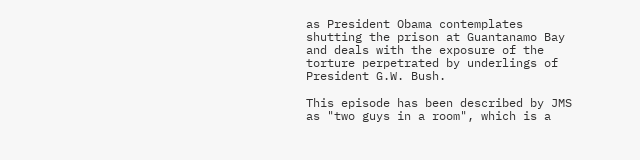as President Obama contemplates shutting the prison at Guantanamo Bay and deals with the exposure of the torture perpetrated by underlings of President G.W. Bush.

This episode has been described by JMS as "two guys in a room", which is a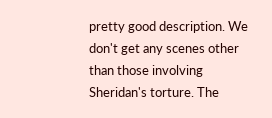pretty good description. We don't get any scenes other than those involving Sheridan's torture. The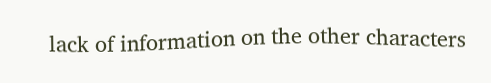lack of information on the other characters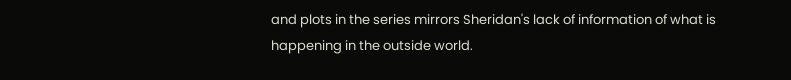and plots in the series mirrors Sheridan's lack of information of what is happening in the outside world.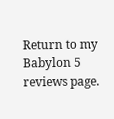Return to my Babylon 5 reviews page.